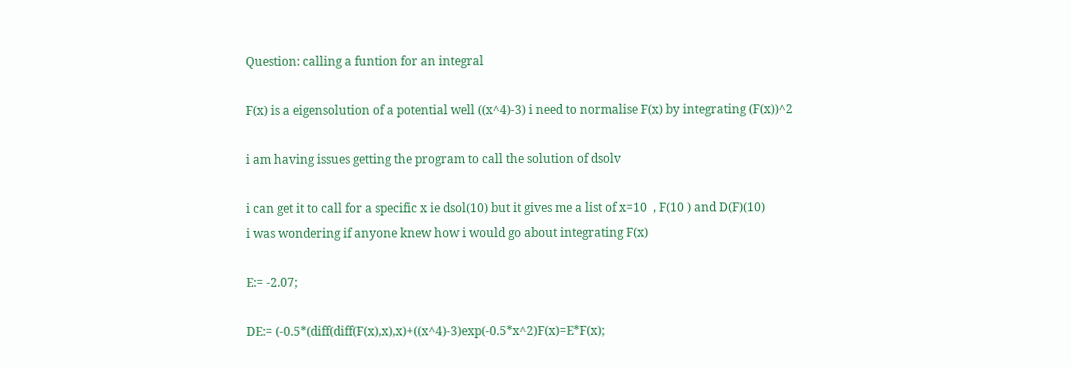Question: calling a funtion for an integral

F(x) is a eigensolution of a potential well ((x^4)-3) i need to normalise F(x) by integrating (F(x))^2

i am having issues getting the program to call the solution of dsolv

i can get it to call for a specific x ie dsol(10) but it gives me a list of x=10  , F(10 ) and D(F)(10)
i was wondering if anyone knew how i would go about integrating F(x)

E:= -2.07;

DE:= (-0.5*(diff(diff(F(x),x),x)+((x^4)-3)exp(-0.5*x^2)F(x)=E*F(x);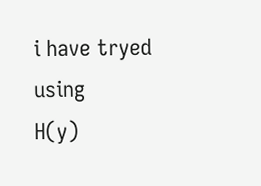i have tryed using
H(y)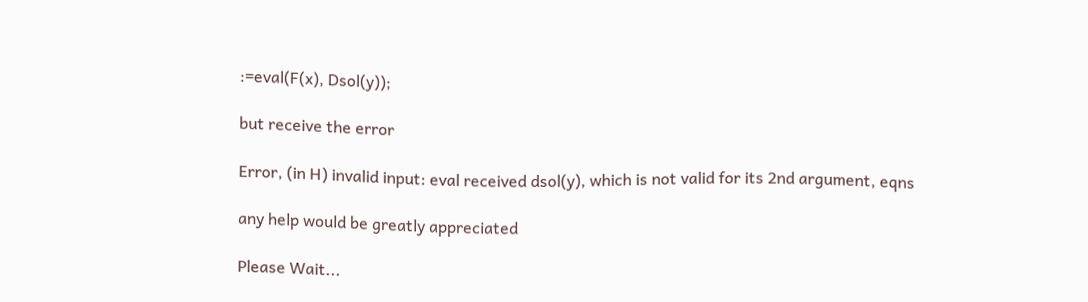:=eval(F(x), Dsol(y));

but receive the error

Error, (in H) invalid input: eval received dsol(y), which is not valid for its 2nd argument, eqns

any help would be greatly appreciated

Please Wait...